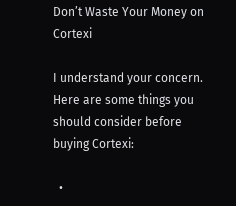Don’t Waste Your Money on Cortexi

I understand your concern. Here are some things you should consider before buying Cortexi:

  •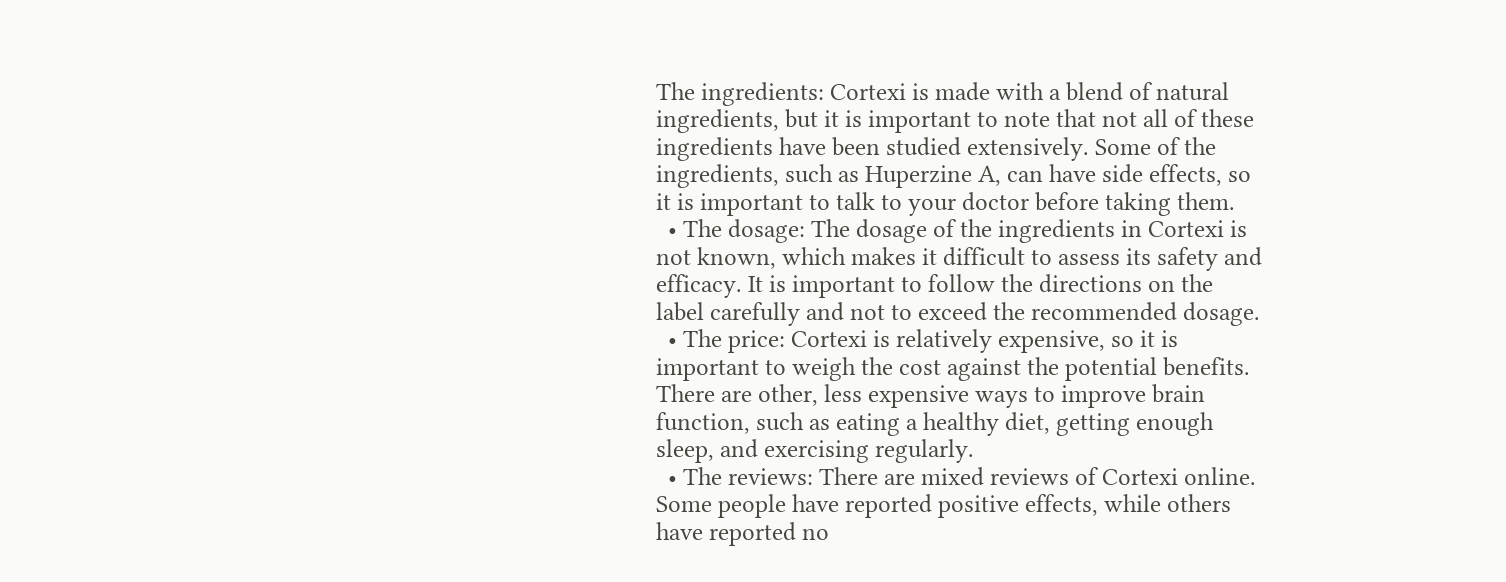The ingredients: Cortexi is made with a blend of natural ingredients, but it is important to note that not all of these ingredients have been studied extensively. Some of the ingredients, such as Huperzine A, can have side effects, so it is important to talk to your doctor before taking them.
  • The dosage: The dosage of the ingredients in Cortexi is not known, which makes it difficult to assess its safety and efficacy. It is important to follow the directions on the label carefully and not to exceed the recommended dosage.
  • The price: Cortexi is relatively expensive, so it is important to weigh the cost against the potential benefits. There are other, less expensive ways to improve brain function, such as eating a healthy diet, getting enough sleep, and exercising regularly.
  • The reviews: There are mixed reviews of Cortexi online. Some people have reported positive effects, while others have reported no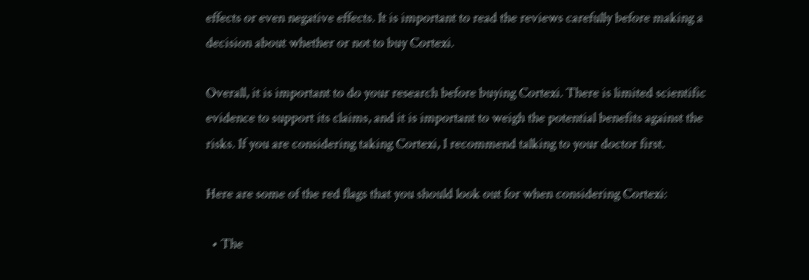effects or even negative effects. It is important to read the reviews carefully before making a decision about whether or not to buy Cortexi.

Overall, it is important to do your research before buying Cortexi. There is limited scientific evidence to support its claims, and it is important to weigh the potential benefits against the risks. If you are considering taking Cortexi, I recommend talking to your doctor first.

Here are some of the red flags that you should look out for when considering Cortexi:

  • The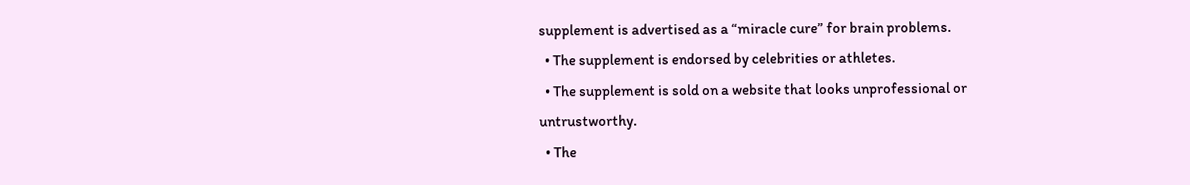supplement is advertised as a “miracle cure” for brain problems.
  • The supplement is endorsed by celebrities or athletes.
  • The supplement is sold on a website that looks unprofessional or untrustworthy.
  • The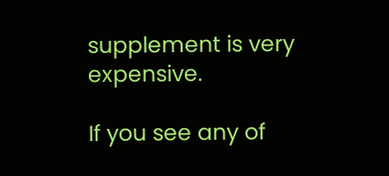supplement is very expensive.

If you see any of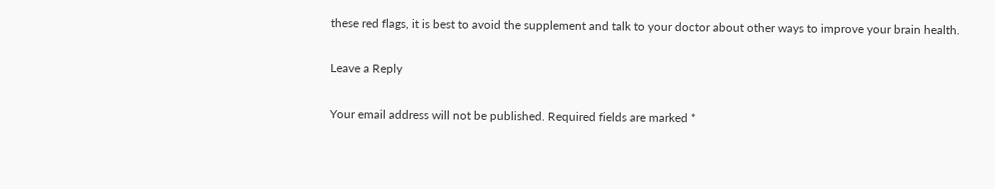these red flags, it is best to avoid the supplement and talk to your doctor about other ways to improve your brain health.

Leave a Reply

Your email address will not be published. Required fields are marked *